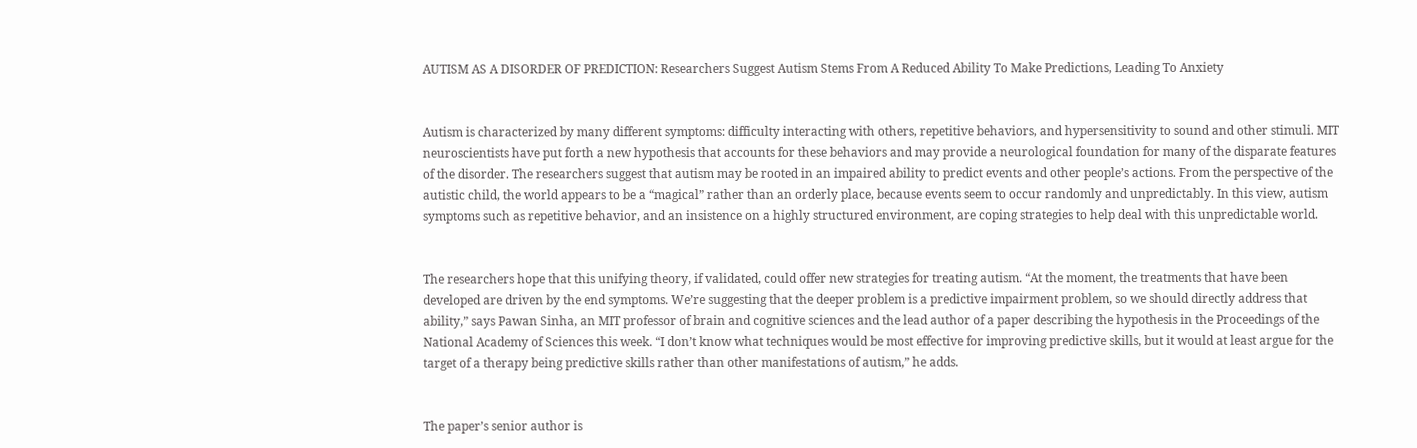AUTISM AS A DISORDER OF PREDICTION: Researchers Suggest Autism Stems From A Reduced Ability To Make Predictions, Leading To Anxiety


Autism is characterized by many different symptoms: difficulty interacting with others, repetitive behaviors, and hypersensitivity to sound and other stimuli. MIT neuroscientists have put forth a new hypothesis that accounts for these behaviors and may provide a neurological foundation for many of the disparate features of the disorder. The researchers suggest that autism may be rooted in an impaired ability to predict events and other people’s actions. From the perspective of the autistic child, the world appears to be a “magical” rather than an orderly place, because events seem to occur randomly and unpredictably. In this view, autism symptoms such as repetitive behavior, and an insistence on a highly structured environment, are coping strategies to help deal with this unpredictable world.


The researchers hope that this unifying theory, if validated, could offer new strategies for treating autism. “At the moment, the treatments that have been developed are driven by the end symptoms. We’re suggesting that the deeper problem is a predictive impairment problem, so we should directly address that ability,” says Pawan Sinha, an MIT professor of brain and cognitive sciences and the lead author of a paper describing the hypothesis in the Proceedings of the National Academy of Sciences this week. “I don’t know what techniques would be most effective for improving predictive skills, but it would at least argue for the target of a therapy being predictive skills rather than other manifestations of autism,” he adds.


The paper’s senior author is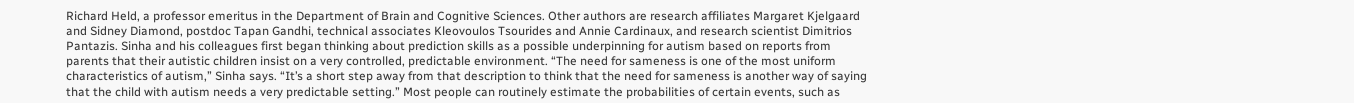Richard Held, a professor emeritus in the Department of Brain and Cognitive Sciences. Other authors are research affiliates Margaret Kjelgaard and Sidney Diamond, postdoc Tapan Gandhi, technical associates Kleovoulos Tsourides and Annie Cardinaux, and research scientist Dimitrios Pantazis. Sinha and his colleagues first began thinking about prediction skills as a possible underpinning for autism based on reports from parents that their autistic children insist on a very controlled, predictable environment. “The need for sameness is one of the most uniform characteristics of autism,” Sinha says. “It’s a short step away from that description to think that the need for sameness is another way of saying that the child with autism needs a very predictable setting.” Most people can routinely estimate the probabilities of certain events, such as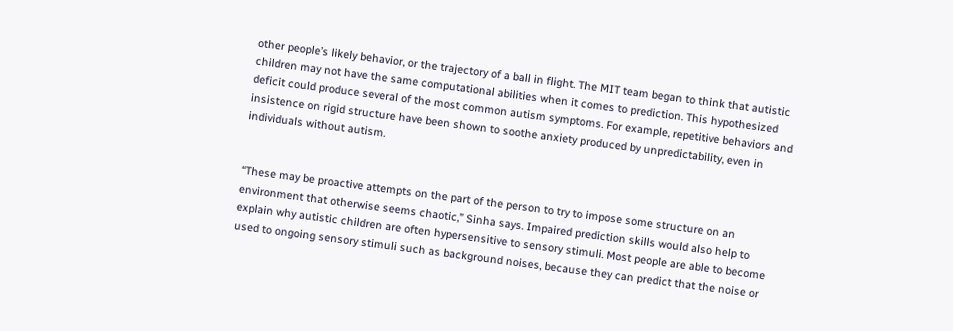other people’s likely behavior, or the trajectory of a ball in flight. The MIT team began to think that autistic children may not have the same computational abilities when it comes to prediction. This hypothesized deficit could produce several of the most common autism symptoms. For example, repetitive behaviors and insistence on rigid structure have been shown to soothe anxiety produced by unpredictability, even in individuals without autism.


“These may be proactive attempts on the part of the person to try to impose some structure on an environment that otherwise seems chaotic,” Sinha says. Impaired prediction skills would also help to explain why autistic children are often hypersensitive to sensory stimuli. Most people are able to become used to ongoing sensory stimuli such as background noises, because they can predict that the noise or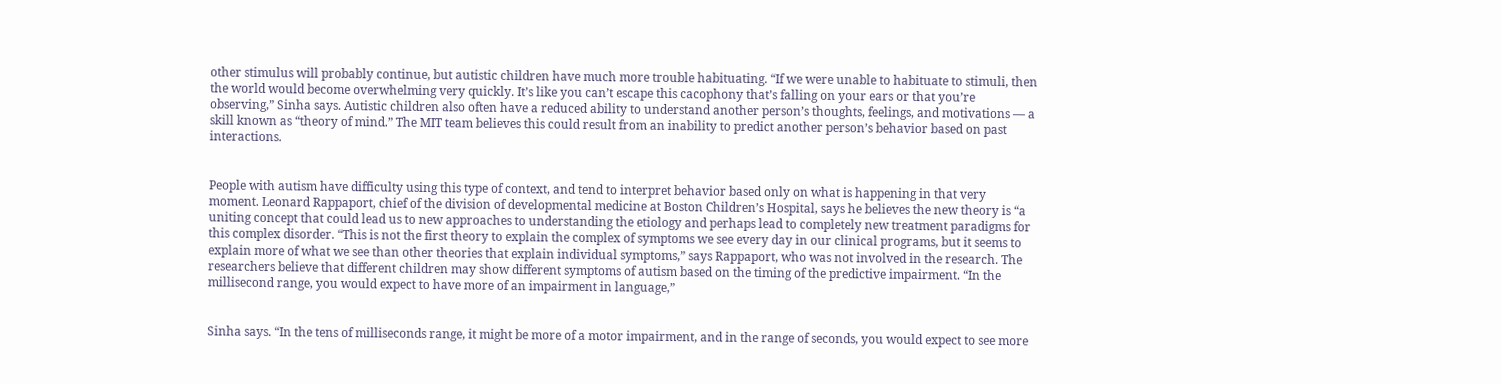other stimulus will probably continue, but autistic children have much more trouble habituating. “If we were unable to habituate to stimuli, then the world would become overwhelming very quickly. It’s like you can’t escape this cacophony that’s falling on your ears or that you’re observing,” Sinha says. Autistic children also often have a reduced ability to understand another person’s thoughts, feelings, and motivations — a skill known as “theory of mind.” The MIT team believes this could result from an inability to predict another person’s behavior based on past interactions.


People with autism have difficulty using this type of context, and tend to interpret behavior based only on what is happening in that very moment. Leonard Rappaport, chief of the division of developmental medicine at Boston Children’s Hospital, says he believes the new theory is “a uniting concept that could lead us to new approaches to understanding the etiology and perhaps lead to completely new treatment paradigms for this complex disorder. “This is not the first theory to explain the complex of symptoms we see every day in our clinical programs, but it seems to explain more of what we see than other theories that explain individual symptoms,” says Rappaport, who was not involved in the research. The researchers believe that different children may show different symptoms of autism based on the timing of the predictive impairment. “In the millisecond range, you would expect to have more of an impairment in language,”


Sinha says. “In the tens of milliseconds range, it might be more of a motor impairment, and in the range of seconds, you would expect to see more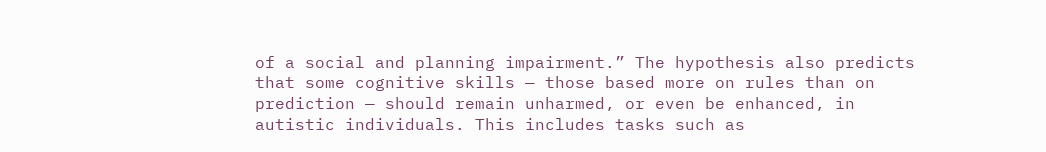of a social and planning impairment.” The hypothesis also predicts that some cognitive skills — those based more on rules than on prediction — should remain unharmed, or even be enhanced, in autistic individuals. This includes tasks such as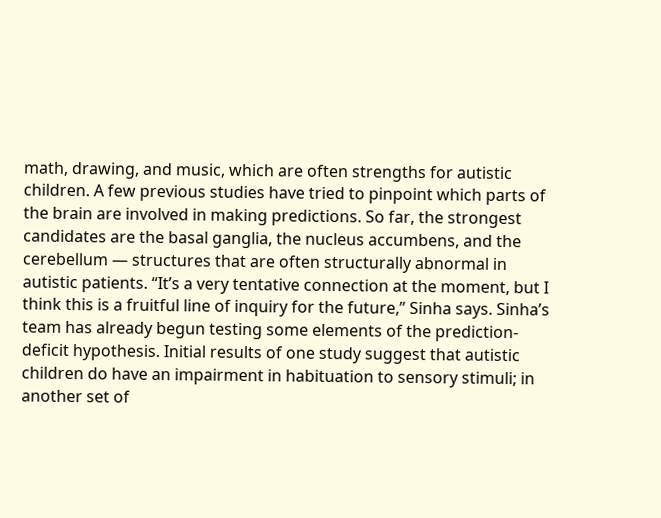math, drawing, and music, which are often strengths for autistic children. A few previous studies have tried to pinpoint which parts of the brain are involved in making predictions. So far, the strongest candidates are the basal ganglia, the nucleus accumbens, and the cerebellum — structures that are often structurally abnormal in autistic patients. “It’s a very tentative connection at the moment, but I think this is a fruitful line of inquiry for the future,” Sinha says. Sinha’s team has already begun testing some elements of the prediction-deficit hypothesis. Initial results of one study suggest that autistic children do have an impairment in habituation to sensory stimuli; in another set of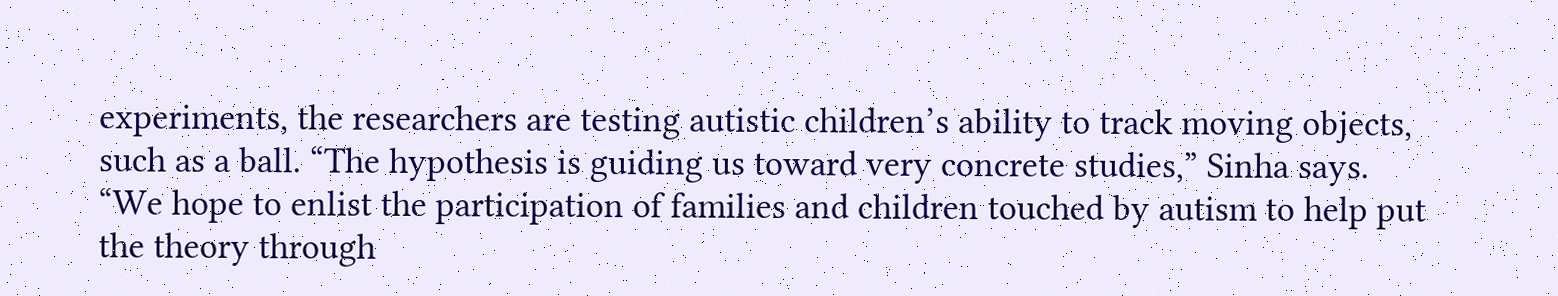experiments, the researchers are testing autistic children’s ability to track moving objects, such as a ball. “The hypothesis is guiding us toward very concrete studies,” Sinha says. “We hope to enlist the participation of families and children touched by autism to help put the theory through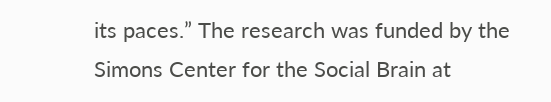its paces.” The research was funded by the Simons Center for the Social Brain at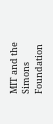MIT and the Simons Foundation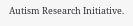Autism Research Initiative.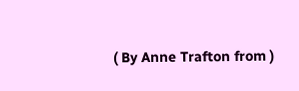( By Anne Trafton from )